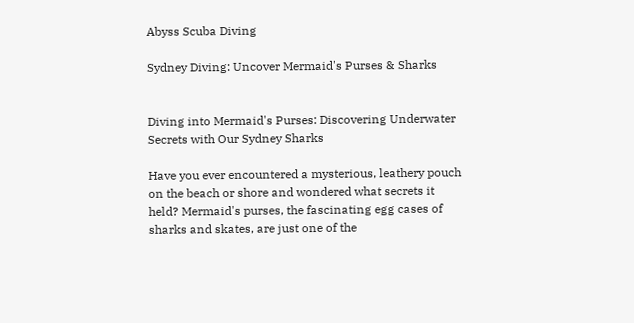Abyss Scuba Diving

Sydney Diving: Uncover Mermaid's Purses & Sharks


Diving into Mermaid's Purses: Discovering Underwater Secrets with Our Sydney Sharks

Have you ever encountered a mysterious, leathery pouch on the beach or shore and wondered what secrets it held? Mermaid's purses, the fascinating egg cases of sharks and skates, are just one of the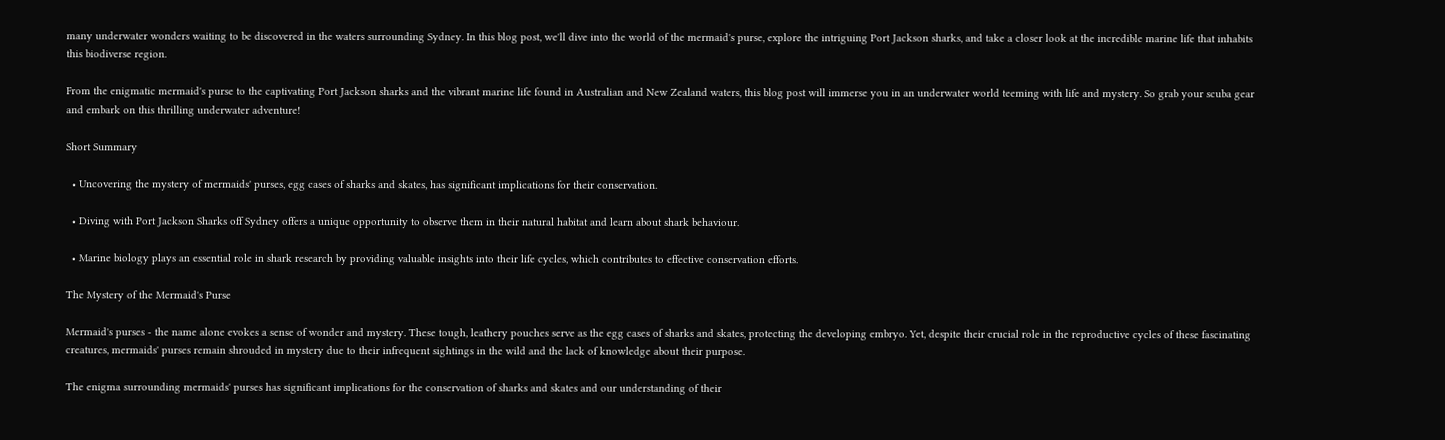many underwater wonders waiting to be discovered in the waters surrounding Sydney. In this blog post, we'll dive into the world of the mermaid's purse, explore the intriguing Port Jackson sharks, and take a closer look at the incredible marine life that inhabits this biodiverse region.

From the enigmatic mermaid's purse to the captivating Port Jackson sharks and the vibrant marine life found in Australian and New Zealand waters, this blog post will immerse you in an underwater world teeming with life and mystery. So grab your scuba gear and embark on this thrilling underwater adventure!

Short Summary

  • Uncovering the mystery of mermaids' purses, egg cases of sharks and skates, has significant implications for their conservation.

  • Diving with Port Jackson Sharks off Sydney offers a unique opportunity to observe them in their natural habitat and learn about shark behaviour.

  • Marine biology plays an essential role in shark research by providing valuable insights into their life cycles, which contributes to effective conservation efforts.

The Mystery of the Mermaid's Purse

Mermaid's purses - the name alone evokes a sense of wonder and mystery. These tough, leathery pouches serve as the egg cases of sharks and skates, protecting the developing embryo. Yet, despite their crucial role in the reproductive cycles of these fascinating creatures, mermaids' purses remain shrouded in mystery due to their infrequent sightings in the wild and the lack of knowledge about their purpose.

The enigma surrounding mermaids' purses has significant implications for the conservation of sharks and skates and our understanding of their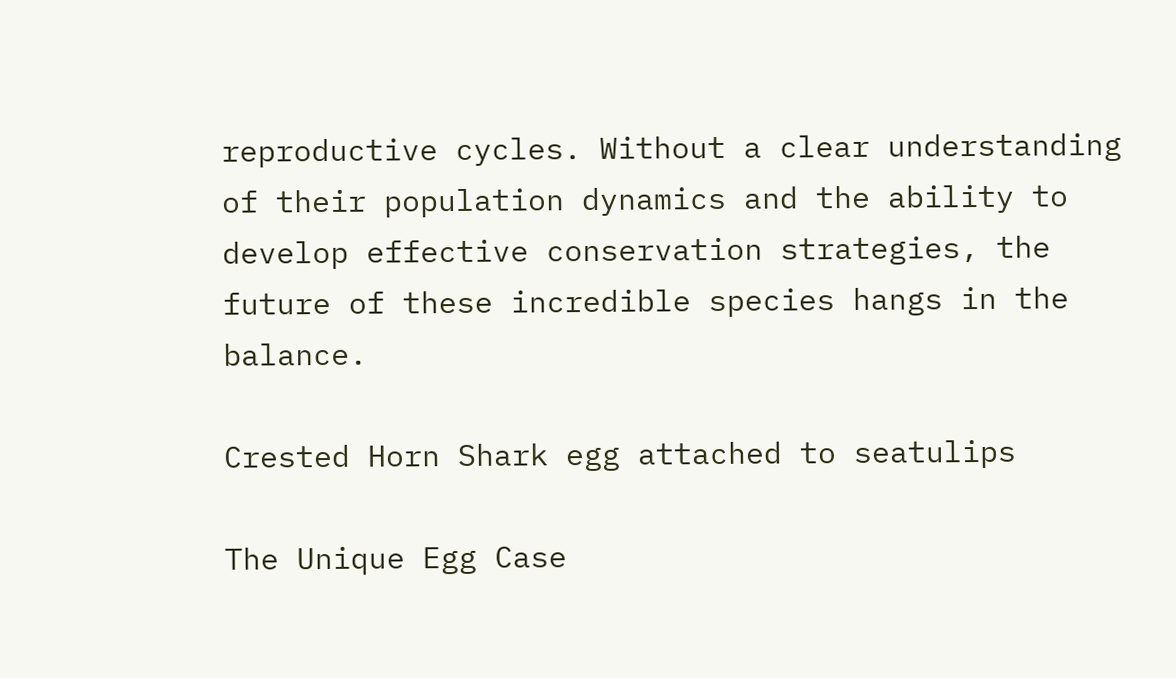reproductive cycles. Without a clear understanding of their population dynamics and the ability to develop effective conservation strategies, the future of these incredible species hangs in the balance.

Crested Horn Shark egg attached to seatulips

The Unique Egg Case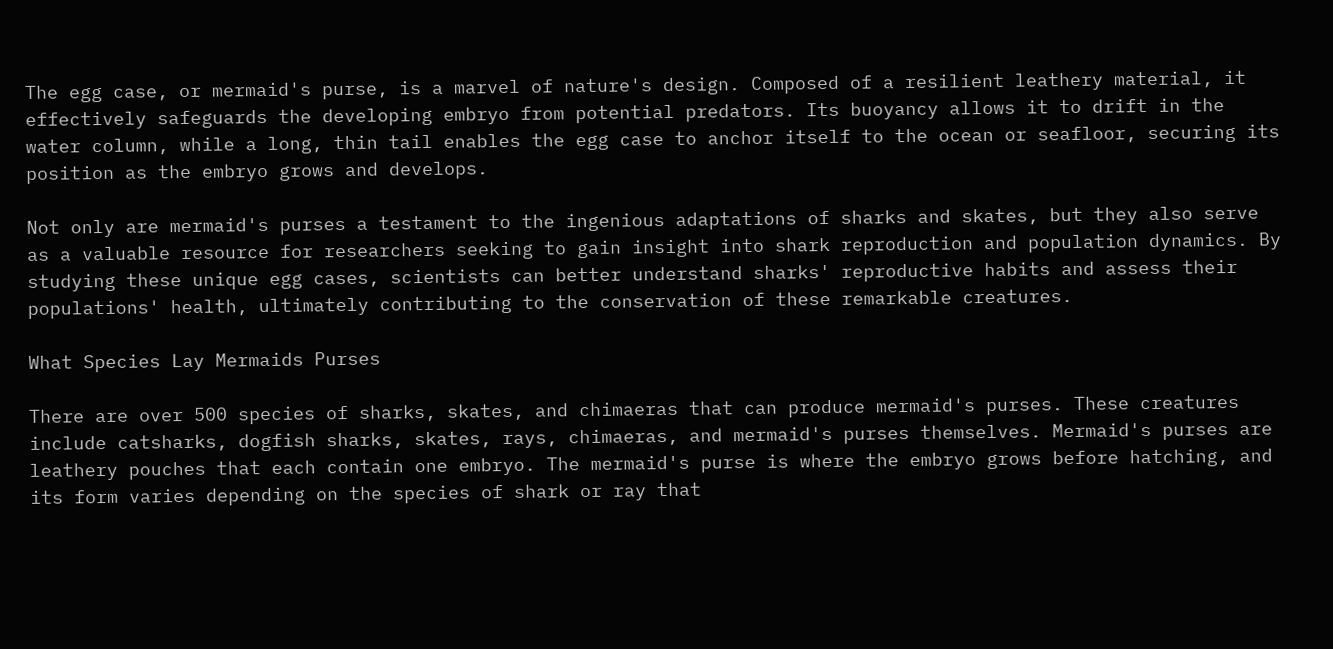The egg case, or mermaid's purse, is a marvel of nature's design. Composed of a resilient leathery material, it effectively safeguards the developing embryo from potential predators. Its buoyancy allows it to drift in the water column, while a long, thin tail enables the egg case to anchor itself to the ocean or seafloor, securing its position as the embryo grows and develops.

Not only are mermaid's purses a testament to the ingenious adaptations of sharks and skates, but they also serve as a valuable resource for researchers seeking to gain insight into shark reproduction and population dynamics. By studying these unique egg cases, scientists can better understand sharks' reproductive habits and assess their populations' health, ultimately contributing to the conservation of these remarkable creatures.

What Species Lay Mermaids Purses

There are over 500 species of sharks, skates, and chimaeras that can produce mermaid's purses. These creatures include catsharks, dogfish sharks, skates, rays, chimaeras, and mermaid's purses themselves. Mermaid's purses are leathery pouches that each contain one embryo. The mermaid's purse is where the embryo grows before hatching, and its form varies depending on the species of shark or ray that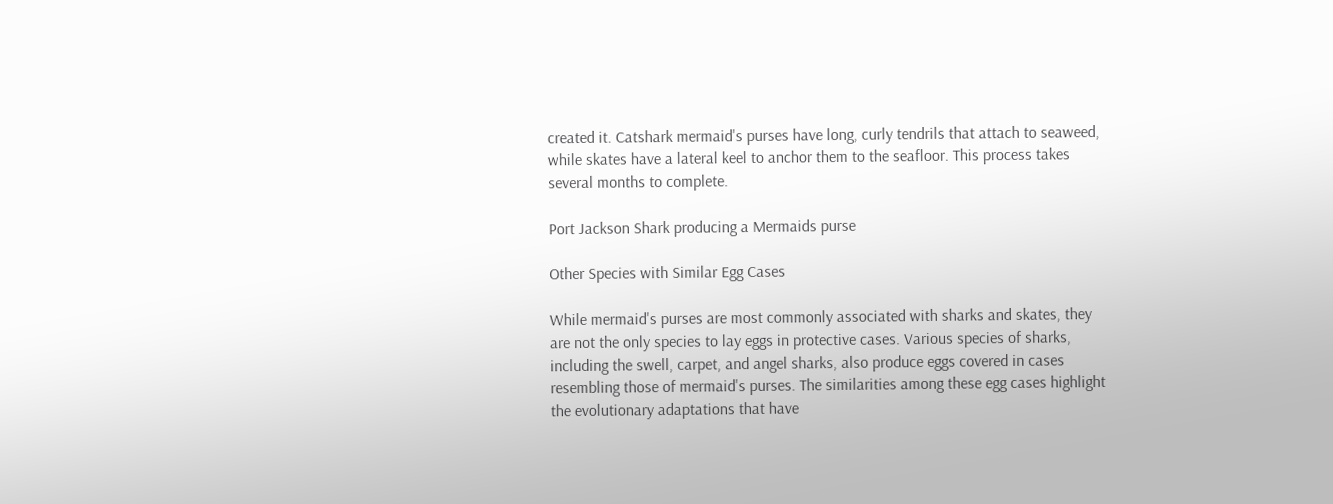created it. Catshark mermaid's purses have long, curly tendrils that attach to seaweed, while skates have a lateral keel to anchor them to the seafloor. This process takes several months to complete.

Port Jackson Shark producing a Mermaids purse

Other Species with Similar Egg Cases

While mermaid's purses are most commonly associated with sharks and skates, they are not the only species to lay eggs in protective cases. Various species of sharks, including the swell, carpet, and angel sharks, also produce eggs covered in cases resembling those of mermaid's purses. The similarities among these egg cases highlight the evolutionary adaptations that have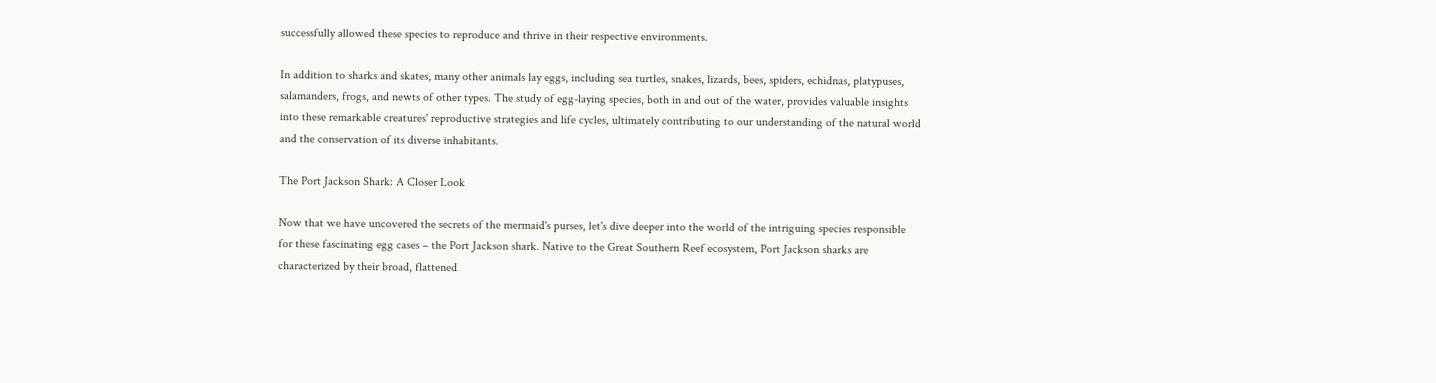successfully allowed these species to reproduce and thrive in their respective environments.

In addition to sharks and skates, many other animals lay eggs, including sea turtles, snakes, lizards, bees, spiders, echidnas, platypuses, salamanders, frogs, and newts of other types. The study of egg-laying species, both in and out of the water, provides valuable insights into these remarkable creatures' reproductive strategies and life cycles, ultimately contributing to our understanding of the natural world and the conservation of its diverse inhabitants.

The Port Jackson Shark: A Closer Look

Now that we have uncovered the secrets of the mermaid's purses, let's dive deeper into the world of the intriguing species responsible for these fascinating egg cases – the Port Jackson shark. Native to the Great Southern Reef ecosystem, Port Jackson sharks are characterized by their broad, flattened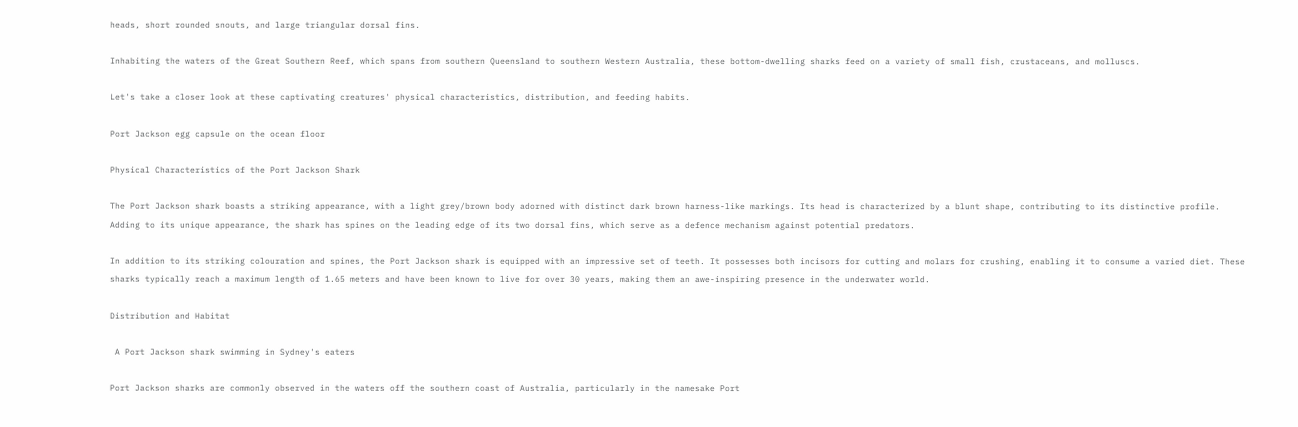heads, short rounded snouts, and large triangular dorsal fins.

Inhabiting the waters of the Great Southern Reef, which spans from southern Queensland to southern Western Australia, these bottom-dwelling sharks feed on a variety of small fish, crustaceans, and molluscs.

Let's take a closer look at these captivating creatures' physical characteristics, distribution, and feeding habits.

Port Jackson egg capsule on the ocean floor

Physical Characteristics of the Port Jackson Shark

The Port Jackson shark boasts a striking appearance, with a light grey/brown body adorned with distinct dark brown harness-like markings. Its head is characterized by a blunt shape, contributing to its distinctive profile. Adding to its unique appearance, the shark has spines on the leading edge of its two dorsal fins, which serve as a defence mechanism against potential predators.

In addition to its striking colouration and spines, the Port Jackson shark is equipped with an impressive set of teeth. It possesses both incisors for cutting and molars for crushing, enabling it to consume a varied diet. These sharks typically reach a maximum length of 1.65 meters and have been known to live for over 30 years, making them an awe-inspiring presence in the underwater world.

Distribution and Habitat

 A Port Jackson shark swimming in Sydney's eaters

Port Jackson sharks are commonly observed in the waters off the southern coast of Australia, particularly in the namesake Port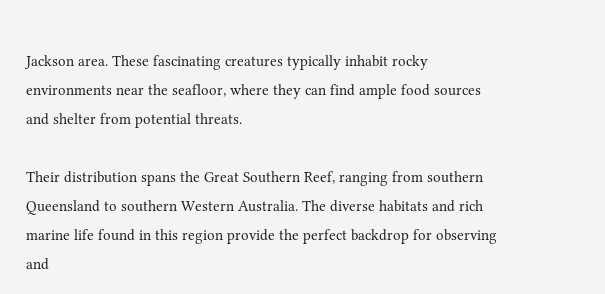Jackson area. These fascinating creatures typically inhabit rocky environments near the seafloor, where they can find ample food sources and shelter from potential threats.

Their distribution spans the Great Southern Reef, ranging from southern Queensland to southern Western Australia. The diverse habitats and rich marine life found in this region provide the perfect backdrop for observing and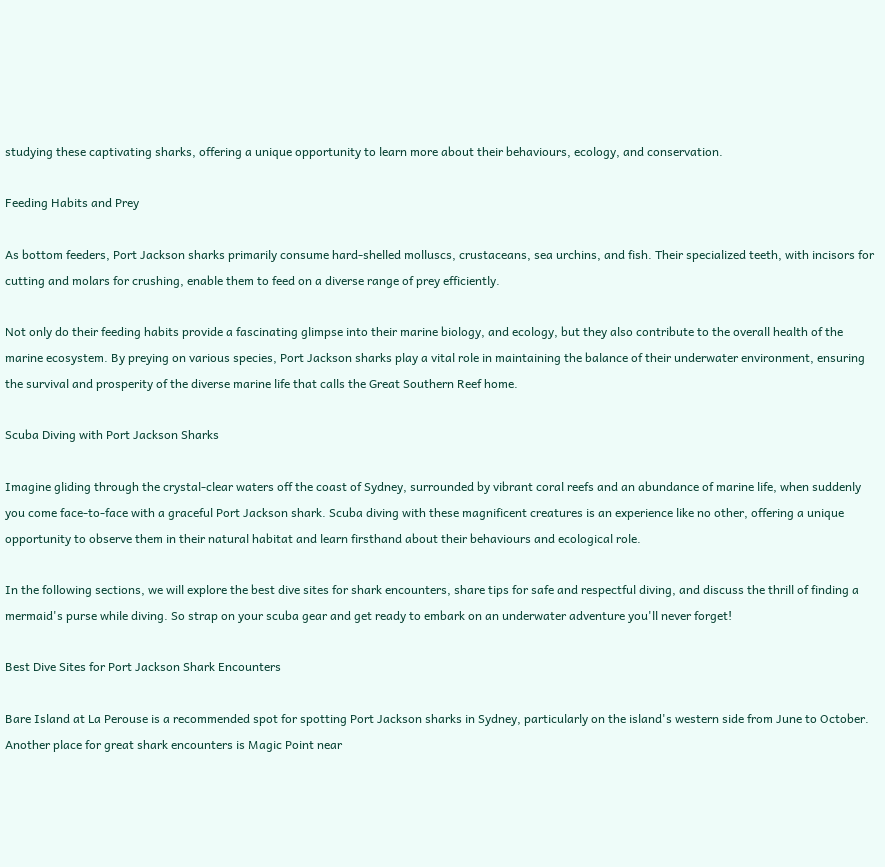studying these captivating sharks, offering a unique opportunity to learn more about their behaviours, ecology, and conservation.

Feeding Habits and Prey

As bottom feeders, Port Jackson sharks primarily consume hard-shelled molluscs, crustaceans, sea urchins, and fish. Their specialized teeth, with incisors for cutting and molars for crushing, enable them to feed on a diverse range of prey efficiently.

Not only do their feeding habits provide a fascinating glimpse into their marine biology, and ecology, but they also contribute to the overall health of the marine ecosystem. By preying on various species, Port Jackson sharks play a vital role in maintaining the balance of their underwater environment, ensuring the survival and prosperity of the diverse marine life that calls the Great Southern Reef home.

Scuba Diving with Port Jackson Sharks

Imagine gliding through the crystal-clear waters off the coast of Sydney, surrounded by vibrant coral reefs and an abundance of marine life, when suddenly you come face-to-face with a graceful Port Jackson shark. Scuba diving with these magnificent creatures is an experience like no other, offering a unique opportunity to observe them in their natural habitat and learn firsthand about their behaviours and ecological role.

In the following sections, we will explore the best dive sites for shark encounters, share tips for safe and respectful diving, and discuss the thrill of finding a mermaid's purse while diving. So strap on your scuba gear and get ready to embark on an underwater adventure you'll never forget!

Best Dive Sites for Port Jackson Shark Encounters

Bare Island at La Perouse is a recommended spot for spotting Port Jackson sharks in Sydney, particularly on the island's western side from June to October. Another place for great shark encounters is Magic Point near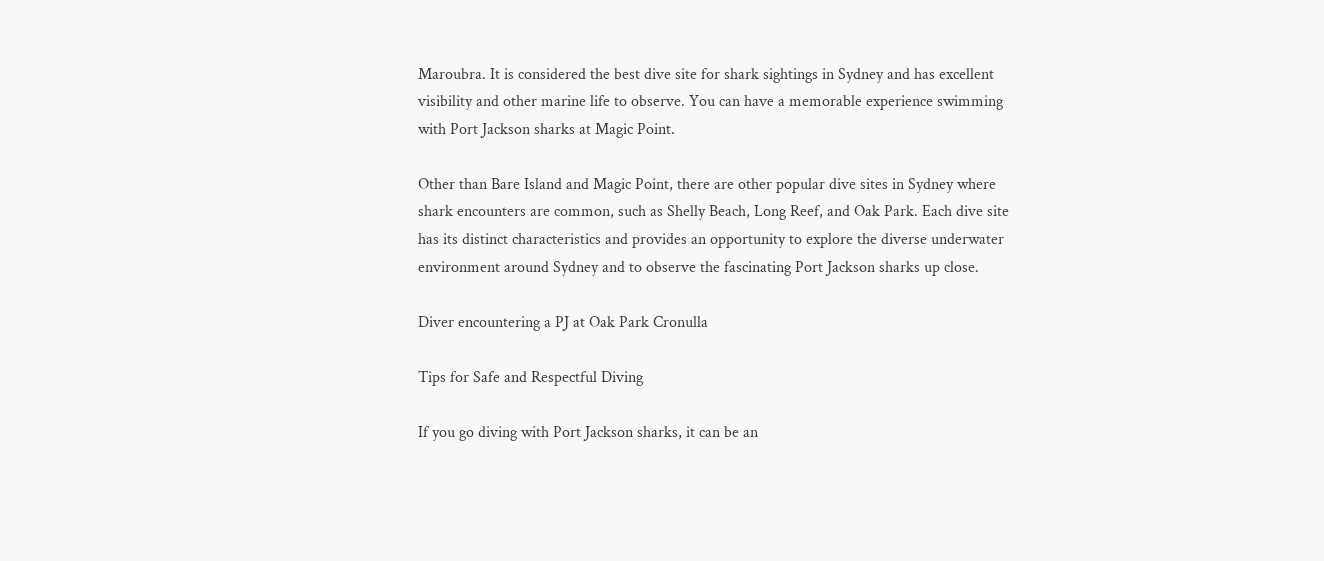Maroubra. It is considered the best dive site for shark sightings in Sydney and has excellent visibility and other marine life to observe. You can have a memorable experience swimming with Port Jackson sharks at Magic Point.

Other than Bare Island and Magic Point, there are other popular dive sites in Sydney where shark encounters are common, such as Shelly Beach, Long Reef, and Oak Park. Each dive site has its distinct characteristics and provides an opportunity to explore the diverse underwater environment around Sydney and to observe the fascinating Port Jackson sharks up close.

Diver encountering a PJ at Oak Park Cronulla

Tips for Safe and Respectful Diving

If you go diving with Port Jackson sharks, it can be an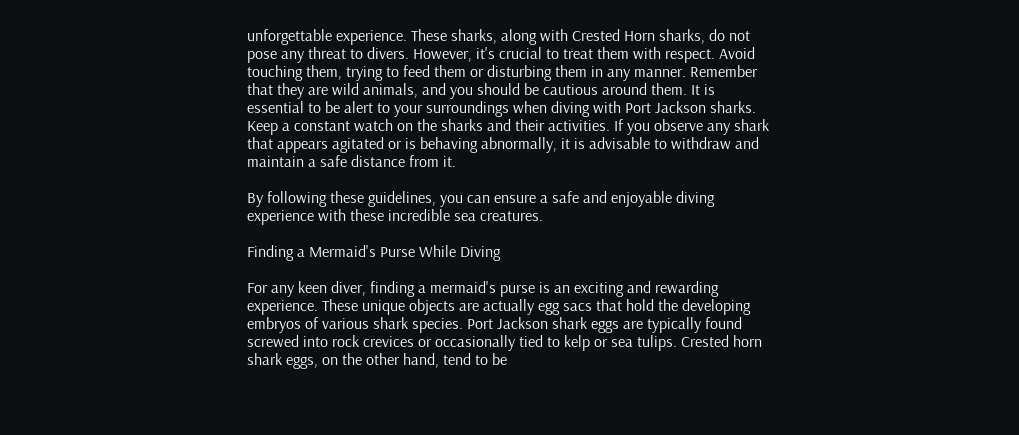unforgettable experience. These sharks, along with Crested Horn sharks, do not pose any threat to divers. However, it's crucial to treat them with respect. Avoid touching them, trying to feed them or disturbing them in any manner. Remember that they are wild animals, and you should be cautious around them. It is essential to be alert to your surroundings when diving with Port Jackson sharks. Keep a constant watch on the sharks and their activities. If you observe any shark that appears agitated or is behaving abnormally, it is advisable to withdraw and maintain a safe distance from it.

By following these guidelines, you can ensure a safe and enjoyable diving experience with these incredible sea creatures.

Finding a Mermaid's Purse While Diving

For any keen diver, finding a mermaid's purse is an exciting and rewarding experience. These unique objects are actually egg sacs that hold the developing embryos of various shark species. Port Jackson shark eggs are typically found screwed into rock crevices or occasionally tied to kelp or sea tulips. Crested horn shark eggs, on the other hand, tend to be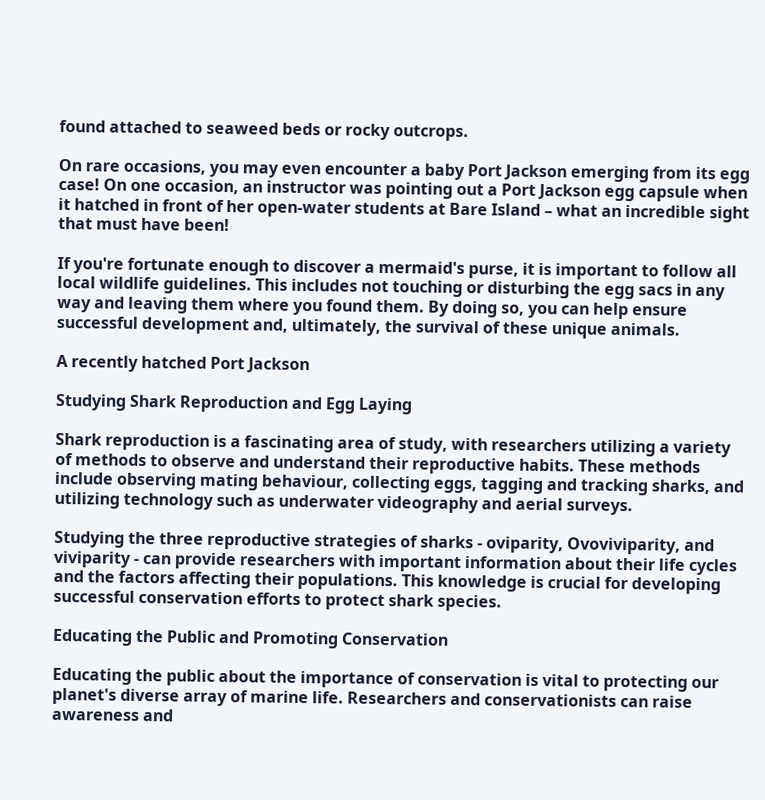found attached to seaweed beds or rocky outcrops.

On rare occasions, you may even encounter a baby Port Jackson emerging from its egg case! On one occasion, an instructor was pointing out a Port Jackson egg capsule when it hatched in front of her open-water students at Bare Island – what an incredible sight that must have been!

If you're fortunate enough to discover a mermaid's purse, it is important to follow all local wildlife guidelines. This includes not touching or disturbing the egg sacs in any way and leaving them where you found them. By doing so, you can help ensure successful development and, ultimately, the survival of these unique animals.

A recently hatched Port Jackson

Studying Shark Reproduction and Egg Laying

Shark reproduction is a fascinating area of study, with researchers utilizing a variety of methods to observe and understand their reproductive habits. These methods include observing mating behaviour, collecting eggs, tagging and tracking sharks, and utilizing technology such as underwater videography and aerial surveys.

Studying the three reproductive strategies of sharks - oviparity, Ovoviviparity, and viviparity - can provide researchers with important information about their life cycles and the factors affecting their populations. This knowledge is crucial for developing successful conservation efforts to protect shark species.

Educating the Public and Promoting Conservation

Educating the public about the importance of conservation is vital to protecting our planet's diverse array of marine life. Researchers and conservationists can raise awareness and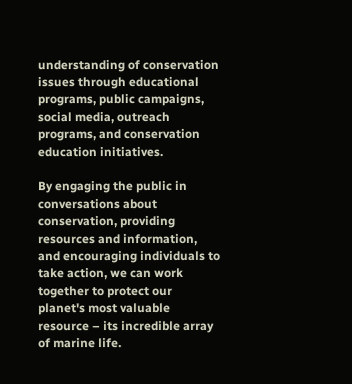understanding of conservation issues through educational programs, public campaigns, social media, outreach programs, and conservation education initiatives.

By engaging the public in conversations about conservation, providing resources and information, and encouraging individuals to take action, we can work together to protect our planet's most valuable resource – its incredible array of marine life.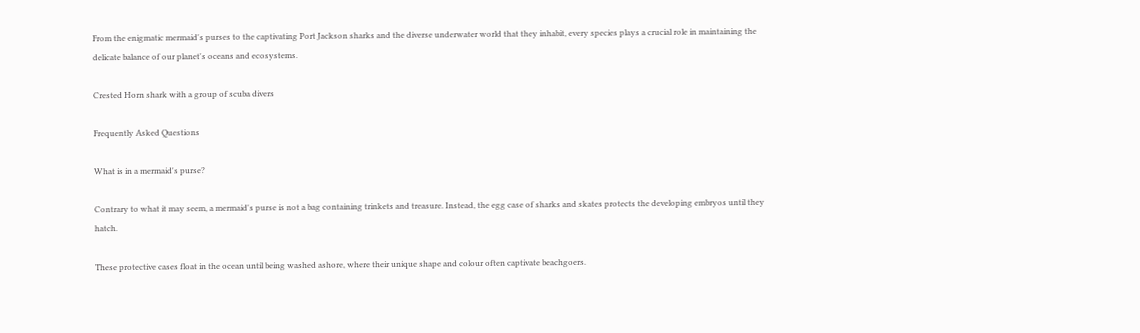From the enigmatic mermaid's purses to the captivating Port Jackson sharks and the diverse underwater world that they inhabit, every species plays a crucial role in maintaining the delicate balance of our planet's oceans and ecosystems.

Crested Horn shark with a group of scuba divers

Frequently Asked Questions

What is in a mermaid's purse?

Contrary to what it may seem, a mermaid's purse is not a bag containing trinkets and treasure. Instead, the egg case of sharks and skates protects the developing embryos until they hatch.

These protective cases float in the ocean until being washed ashore, where their unique shape and colour often captivate beachgoers.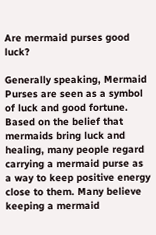Are mermaid purses good luck?

Generally speaking, Mermaid Purses are seen as a symbol of luck and good fortune. Based on the belief that mermaids bring luck and healing, many people regard carrying a mermaid purse as a way to keep positive energy close to them. Many believe keeping a mermaid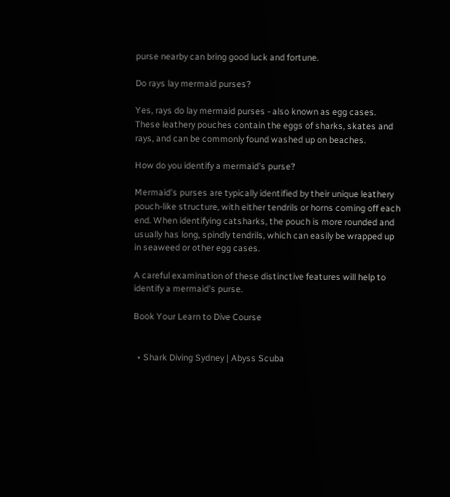purse nearby can bring good luck and fortune.

Do rays lay mermaid purses?

Yes, rays do lay mermaid purses - also known as egg cases. These leathery pouches contain the eggs of sharks, skates and rays, and can be commonly found washed up on beaches.

How do you identify a mermaid's purse?

Mermaid's purses are typically identified by their unique leathery pouch-like structure, with either tendrils or horns coming off each end. When identifying catsharks, the pouch is more rounded and usually has long, spindly tendrils, which can easily be wrapped up in seaweed or other egg cases.

A careful examination of these distinctive features will help to identify a mermaid's purse.

Book Your Learn to Dive Course


  • Shark Diving Sydney | Abyss Scuba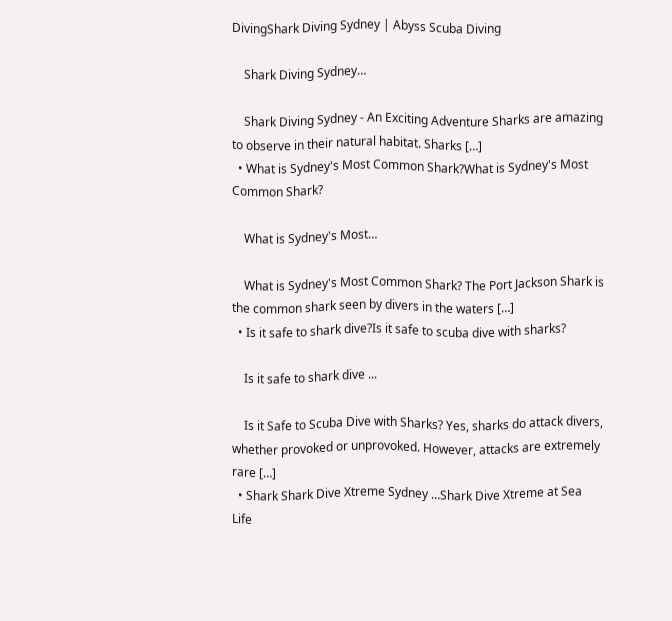DivingShark Diving Sydney | Abyss Scuba Diving

    Shark Diving Sydney…

    Shark Diving Sydney - An Exciting Adventure Sharks are amazing to observe in their natural habitat. Sharks […]
  • What is Sydney's Most Common Shark?What is Sydney's Most Common Shark?

    What is Sydney's Most…

    What is Sydney's Most Common Shark? The Port Jackson Shark is the common shark seen by divers in the waters […]
  • Is it safe to shark dive?Is it safe to scuba dive with sharks?

    Is it safe to shark dive ...

    Is it Safe to Scuba Dive with Sharks? Yes, sharks do attack divers, whether provoked or unprovoked. However, attacks are extremely rare […]
  • Shark Shark Dive Xtreme Sydney …Shark Dive Xtreme at Sea Life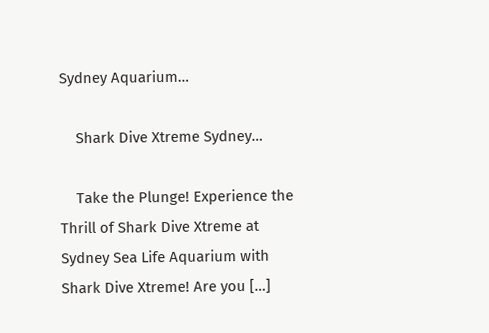Sydney Aquarium…

    Shark Dive Xtreme Sydney…

    Take the Plunge! Experience the Thrill of Shark Dive Xtreme at Sydney Sea Life Aquarium with Shark Dive Xtreme! Are you […]